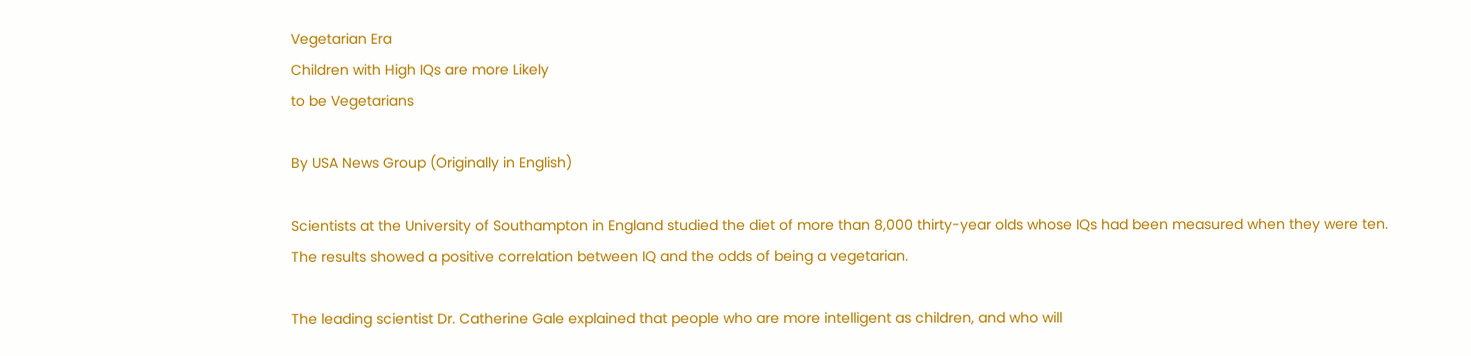Vegetarian Era
Children with High IQs are more Likely
to be Vegetarians

By USA News Group (Originally in English)

Scientists at the University of Southampton in England studied the diet of more than 8,000 thirty-year olds whose IQs had been measured when they were ten. The results showed a positive correlation between IQ and the odds of being a vegetarian.

The leading scientist Dr. Catherine Gale explained that people who are more intelligent as children, and who will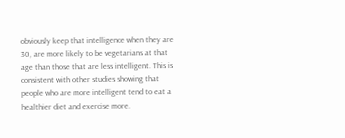obviously keep that intelligence when they are 30, are more likely to be vegetarians at that age than those that are less intelligent. This is consistent with other studies showing that people who are more intelligent tend to eat a healthier diet and exercise more.